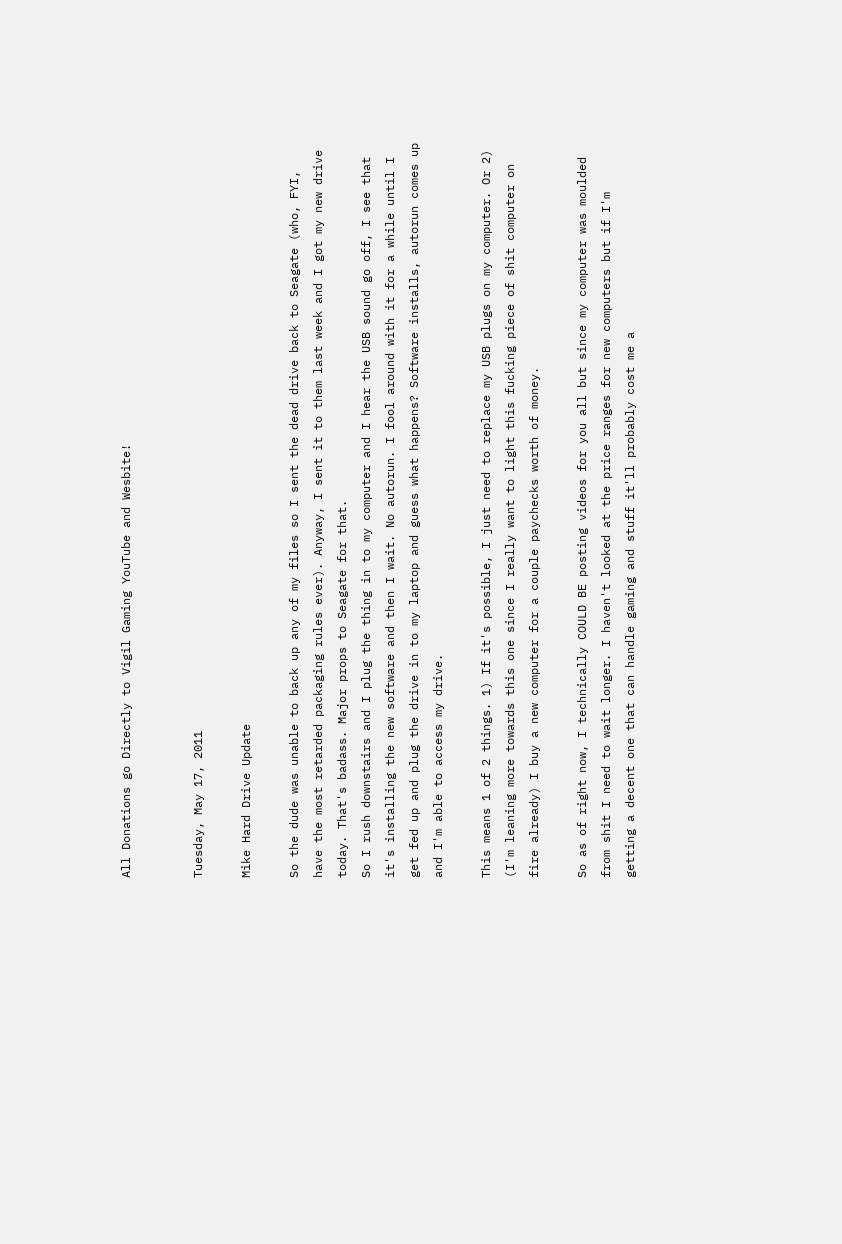All Donations go Directly to Vigil Gaming YouTube and Wesbite!


Tuesday, May 17, 2011

Mike Hard Drive Update

So the dude was unable to back up any of my files so I sent the dead drive back to Seagate (who, FYI, have the most retarded packaging rules ever). Anyway, I sent it to them last week and I got my new drive today. That's badass. Major props to Seagate for that.
So I rush downstairs and I plug the thing in to my computer and I hear the USB sound go off, I see that it's installing the new software and then I wait. No autorun. I fool around with it for a while until I get fed up and plug the drive in to my laptop and guess what happens? Software installs, autorun comes up and I'm able to access my drive.

This means 1 of 2 things. 1) If it's possible, I just need to replace my USB plugs on my computer. Or 2) (I'm leaning more towards this one since I really want to light this fucking piece of shit computer on fire already) I buy a new computer for a couple paychecks worth of money.

So as of right now, I technically COULD BE posting videos for you all but since my computer was moulded from shit I need to wait longer. I haven't looked at the price ranges for new computers but if I'm getting a decent one that can handle gaming and stuff it'll probably cost me a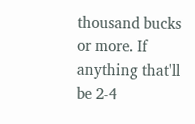thousand bucks or more. If anything that'll be 2-4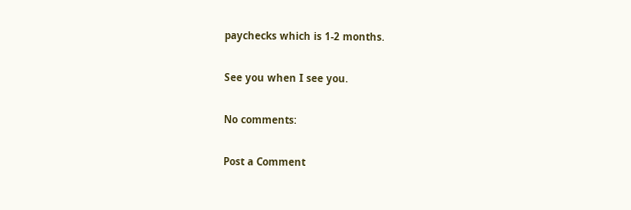paychecks which is 1-2 months.

See you when I see you.

No comments:

Post a Comment